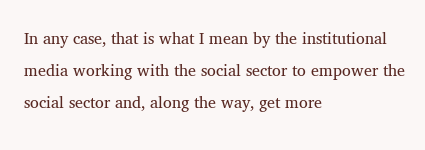In any case, that is what I mean by the institutional media working with the social sector to empower the social sector and, along the way, get more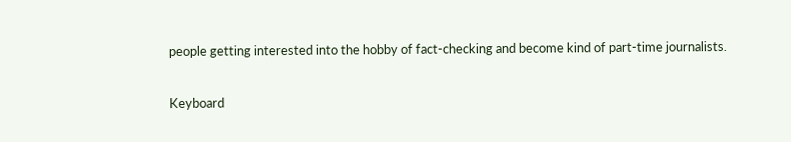people getting interested into the hobby of fact-checking and become kind of part-time journalists.

Keyboard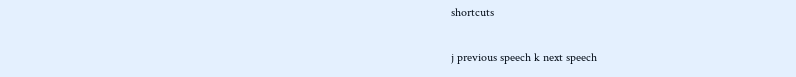shortcuts

j previous speech k next speech